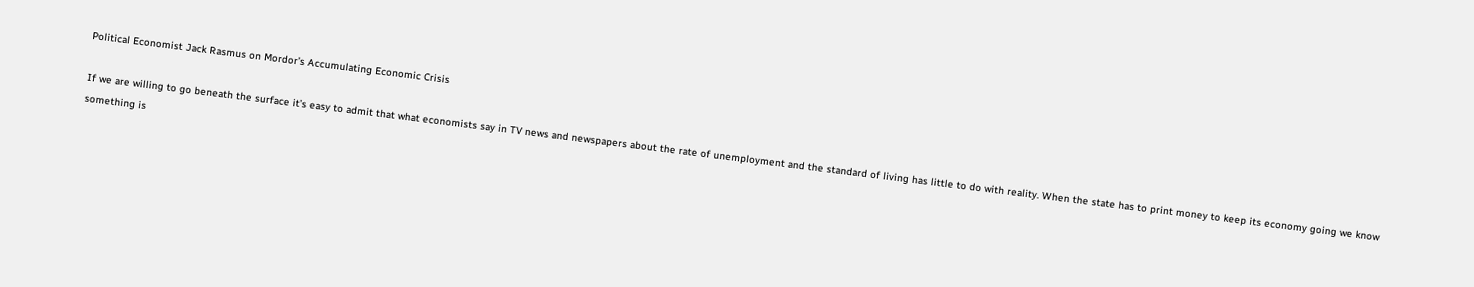Political Economist Jack Rasmus on Mordor’s Accumulating Economic Crisis

If we are willing to go beneath the surface it’s easy to admit that what economists say in TV news and newspapers about the rate of unemployment and the standard of living has little to do with reality. When the state has to print money to keep its economy going we know something is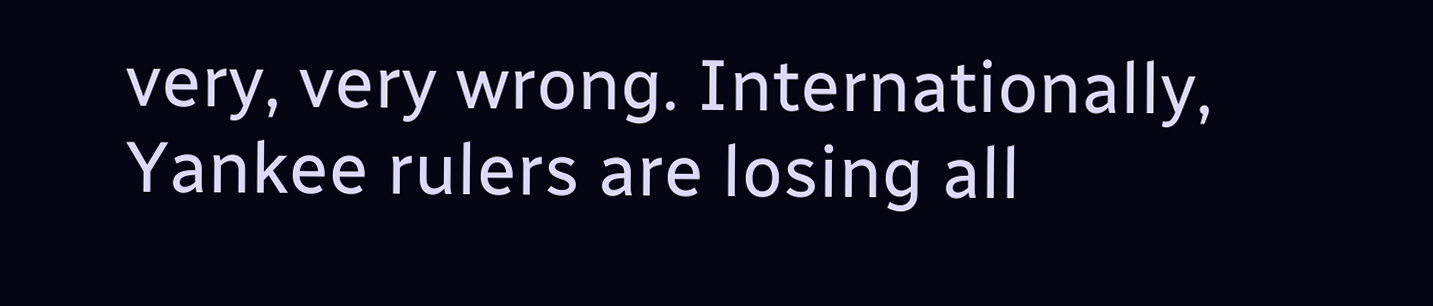very, very wrong. Internationally, Yankee rulers are losing all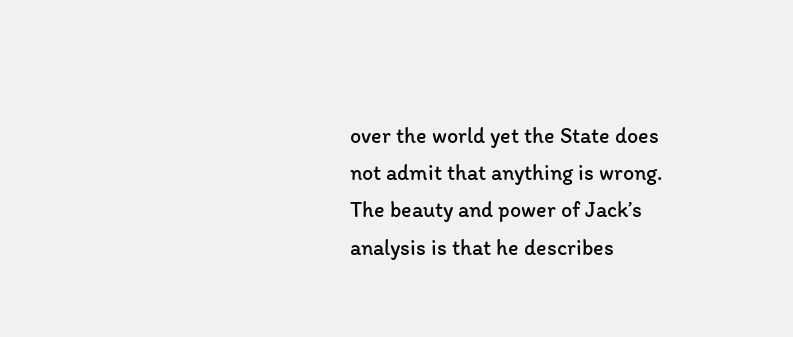over the world yet the State does not admit that anything is wrong. The beauty and power of Jack’s analysis is that he describes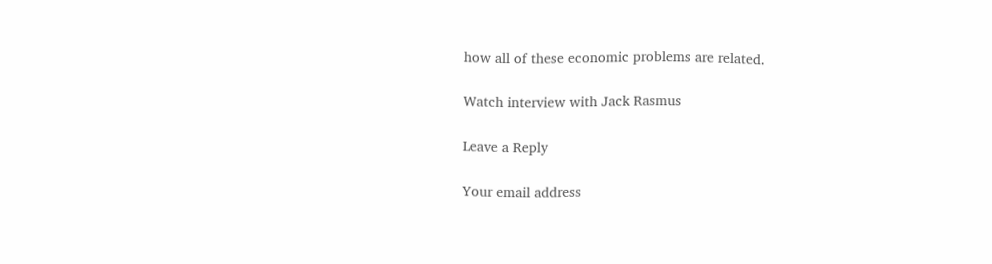how all of these economic problems are related.

Watch interview with Jack Rasmus

Leave a Reply

Your email address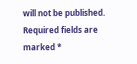will not be published. Required fields are marked *